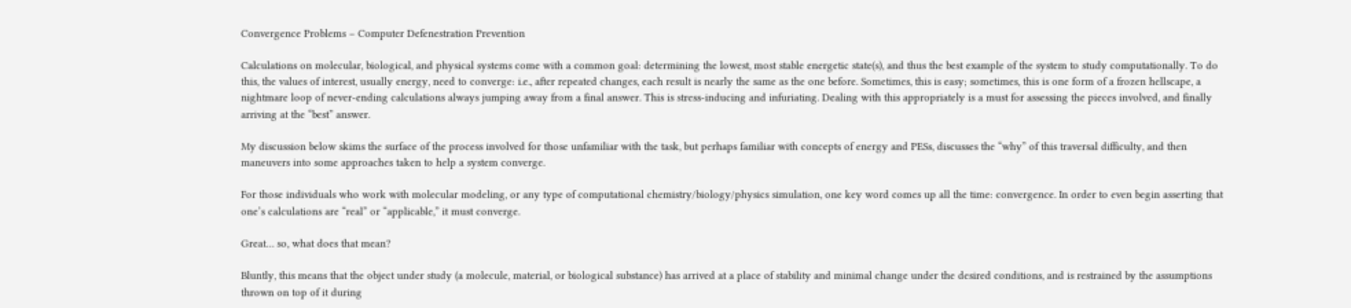Convergence Problems – Computer Defenestration Prevention

Calculations on molecular, biological, and physical systems come with a common goal: determining the lowest, most stable energetic state(s), and thus the best example of the system to study computationally. To do this, the values of interest, usually energy, need to converge: i.e., after repeated changes, each result is nearly the same as the one before. Sometimes, this is easy; sometimes, this is one form of a frozen hellscape, a nightmare loop of never-ending calculations always jumping away from a final answer. This is stress-inducing and infuriating. Dealing with this appropriately is a must for assessing the pieces involved, and finally arriving at the “best” answer.

My discussion below skims the surface of the process involved for those unfamiliar with the task, but perhaps familiar with concepts of energy and PESs, discusses the “why” of this traversal difficulty, and then maneuvers into some approaches taken to help a system converge.

For those individuals who work with molecular modeling, or any type of computational chemistry/biology/physics simulation, one key word comes up all the time: convergence. In order to even begin asserting that one’s calculations are “real” or “applicable,” it must converge.

Great… so, what does that mean?

Bluntly, this means that the object under study (a molecule, material, or biological substance) has arrived at a place of stability and minimal change under the desired conditions, and is restrained by the assumptions thrown on top of it during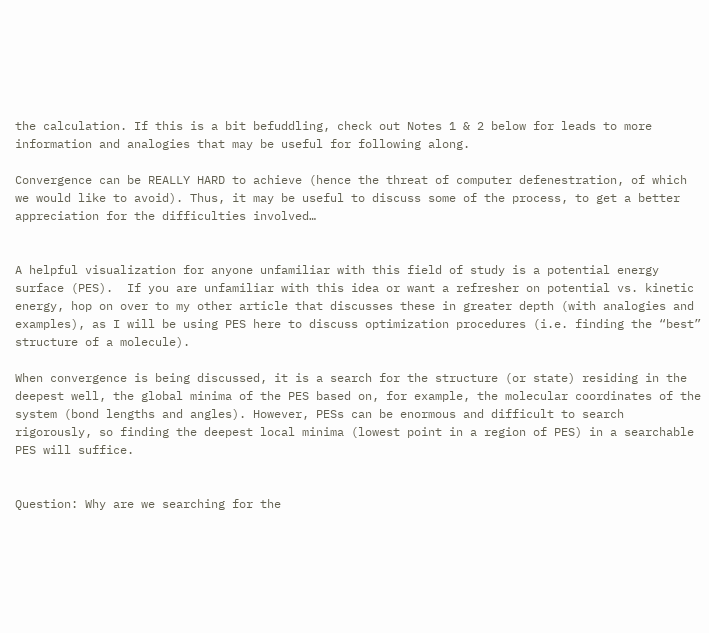the calculation. If this is a bit befuddling, check out Notes 1 & 2 below for leads to more information and analogies that may be useful for following along.

Convergence can be REALLY HARD to achieve (hence the threat of computer defenestration, of which we would like to avoid). Thus, it may be useful to discuss some of the process, to get a better appreciation for the difficulties involved…


A helpful visualization for anyone unfamiliar with this field of study is a potential energy surface (PES).  If you are unfamiliar with this idea or want a refresher on potential vs. kinetic energy, hop on over to my other article that discusses these in greater depth (with analogies and examples), as I will be using PES here to discuss optimization procedures (i.e. finding the “best” structure of a molecule).

When convergence is being discussed, it is a search for the structure (or state) residing in the deepest well, the global minima of the PES based on, for example, the molecular coordinates of the system (bond lengths and angles). However, PESs can be enormous and difficult to search rigorously, so finding the deepest local minima (lowest point in a region of PES) in a searchable PES will suffice.


Question: Why are we searching for the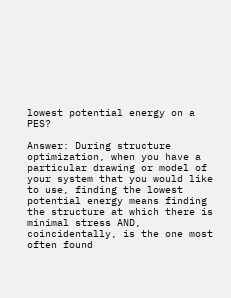lowest potential energy on a PES?

Answer: During structure optimization, when you have a particular drawing or model of your system that you would like to use, finding the lowest potential energy means finding the structure at which there is minimal stress AND, coincidentally, is the one most often found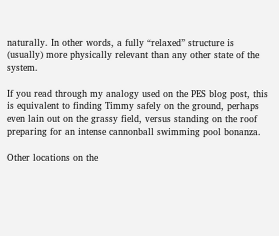naturally. In other words, a fully “relaxed” structure is (usually) more physically relevant than any other state of the system.

If you read through my analogy used on the PES blog post, this is equivalent to finding Timmy safely on the ground, perhaps even lain out on the grassy field, versus standing on the roof preparing for an intense cannonball swimming pool bonanza.

Other locations on the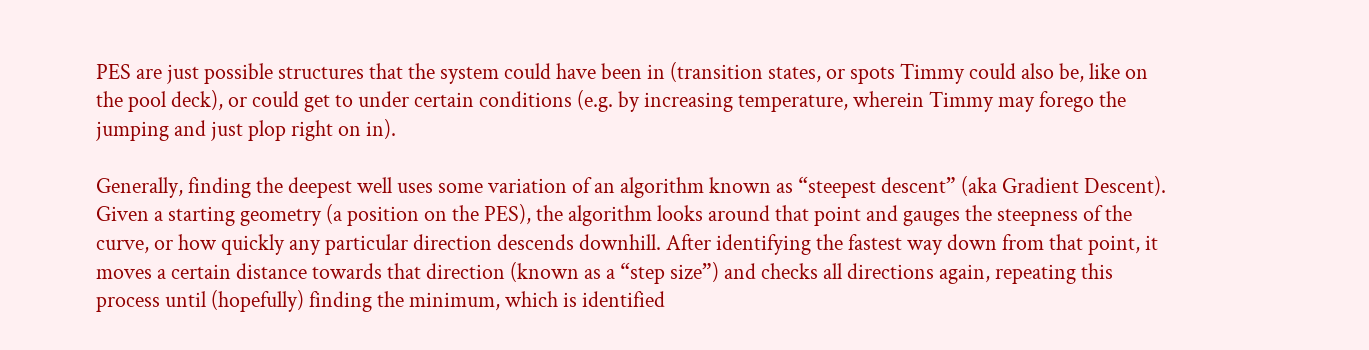PES are just possible structures that the system could have been in (transition states, or spots Timmy could also be, like on the pool deck), or could get to under certain conditions (e.g. by increasing temperature, wherein Timmy may forego the jumping and just plop right on in).

Generally, finding the deepest well uses some variation of an algorithm known as “steepest descent” (aka Gradient Descent). Given a starting geometry (a position on the PES), the algorithm looks around that point and gauges the steepness of the curve, or how quickly any particular direction descends downhill. After identifying the fastest way down from that point, it moves a certain distance towards that direction (known as a “step size”) and checks all directions again, repeating this process until (hopefully) finding the minimum, which is identified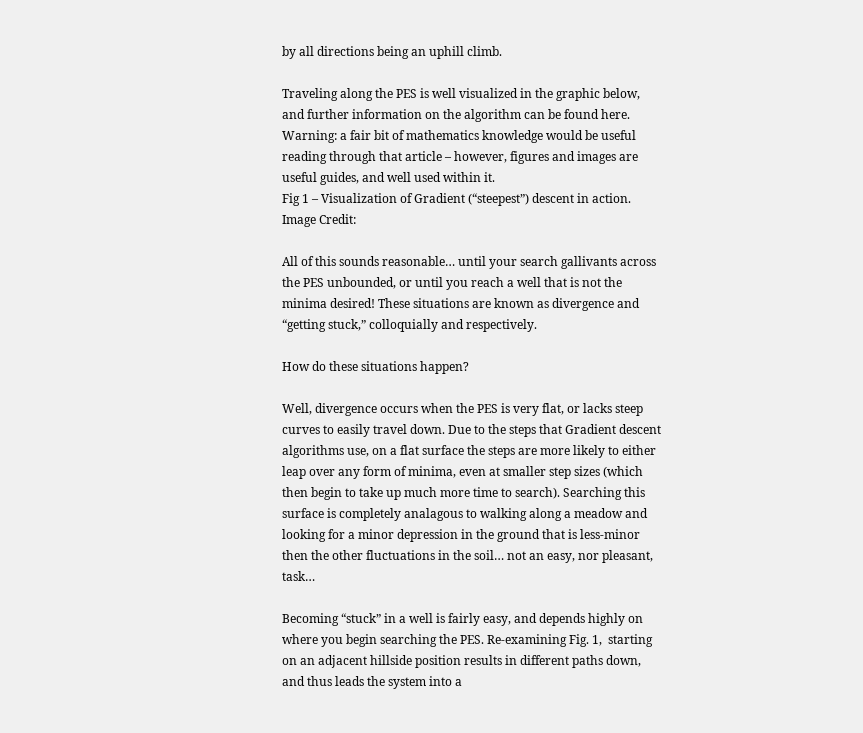by all directions being an uphill climb.

Traveling along the PES is well visualized in the graphic below, and further information on the algorithm can be found here. Warning: a fair bit of mathematics knowledge would be useful reading through that article – however, figures and images are useful guides, and well used within it.
Fig 1 – Visualization of Gradient (“steepest”) descent in action. Image Credit:

All of this sounds reasonable… until your search gallivants across the PES unbounded, or until you reach a well that is not the minima desired! These situations are known as divergence and “getting stuck,” colloquially and respectively.

How do these situations happen?

Well, divergence occurs when the PES is very flat, or lacks steep curves to easily travel down. Due to the steps that Gradient descent algorithms use, on a flat surface the steps are more likely to either leap over any form of minima, even at smaller step sizes (which then begin to take up much more time to search). Searching this surface is completely analagous to walking along a meadow and looking for a minor depression in the ground that is less-minor then the other fluctuations in the soil… not an easy, nor pleasant, task…

Becoming “stuck” in a well is fairly easy, and depends highly on where you begin searching the PES. Re-examining Fig. 1,  starting on an adjacent hillside position results in different paths down, and thus leads the system into a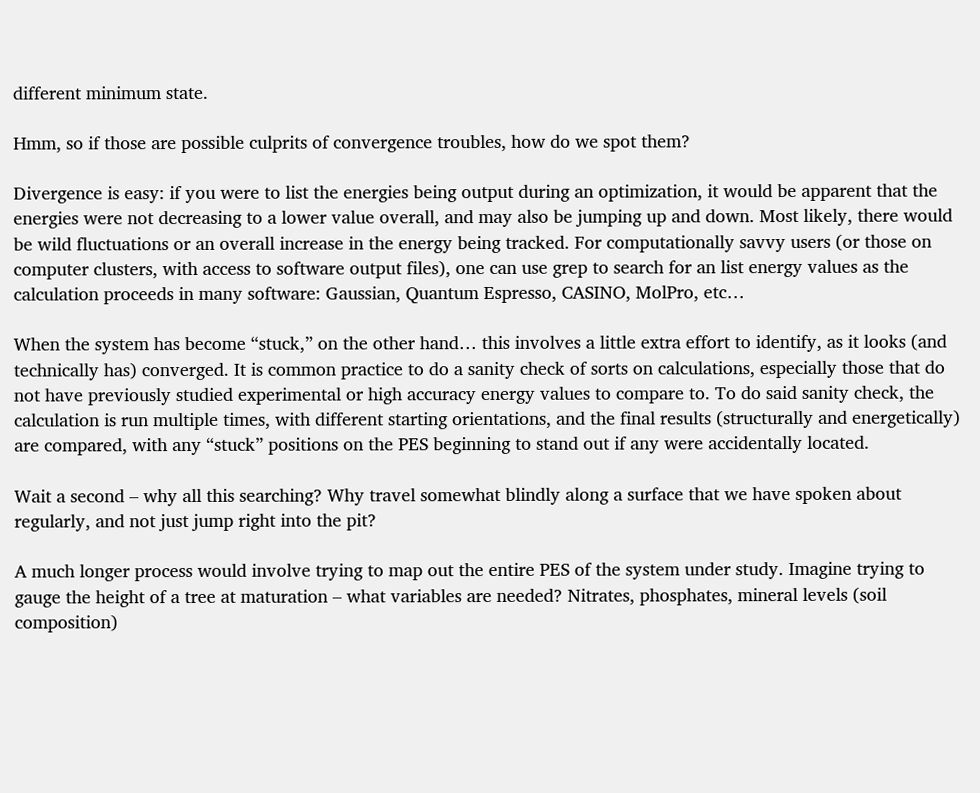different minimum state.

Hmm, so if those are possible culprits of convergence troubles, how do we spot them?

Divergence is easy: if you were to list the energies being output during an optimization, it would be apparent that the energies were not decreasing to a lower value overall, and may also be jumping up and down. Most likely, there would be wild fluctuations or an overall increase in the energy being tracked. For computationally savvy users (or those on computer clusters, with access to software output files), one can use grep to search for an list energy values as the calculation proceeds in many software: Gaussian, Quantum Espresso, CASINO, MolPro, etc…

When the system has become “stuck,” on the other hand… this involves a little extra effort to identify, as it looks (and technically has) converged. It is common practice to do a sanity check of sorts on calculations, especially those that do not have previously studied experimental or high accuracy energy values to compare to. To do said sanity check, the calculation is run multiple times, with different starting orientations, and the final results (structurally and energetically) are compared, with any “stuck” positions on the PES beginning to stand out if any were accidentally located.

Wait a second – why all this searching? Why travel somewhat blindly along a surface that we have spoken about regularly, and not just jump right into the pit?

A much longer process would involve trying to map out the entire PES of the system under study. Imagine trying to gauge the height of a tree at maturation – what variables are needed? Nitrates, phosphates, mineral levels (soil composition)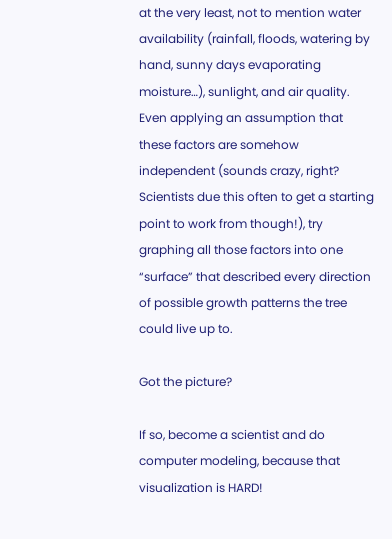at the very least, not to mention water availability (rainfall, floods, watering by hand, sunny days evaporating moisture…), sunlight, and air quality. Even applying an assumption that these factors are somehow independent (sounds crazy, right? Scientists due this often to get a starting point to work from though!), try graphing all those factors into one “surface” that described every direction of possible growth patterns the tree could live up to.

Got the picture?

If so, become a scientist and do computer modeling, because that visualization is HARD!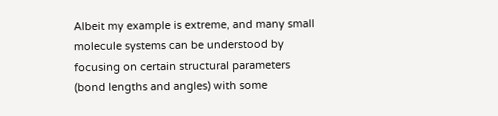Albeit my example is extreme, and many small molecule systems can be understood by focusing on certain structural parameters (bond lengths and angles) with some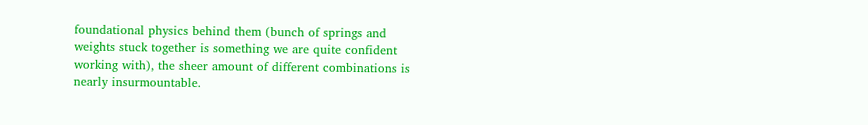foundational physics behind them (bunch of springs and weights stuck together is something we are quite confident working with), the sheer amount of different combinations is nearly insurmountable.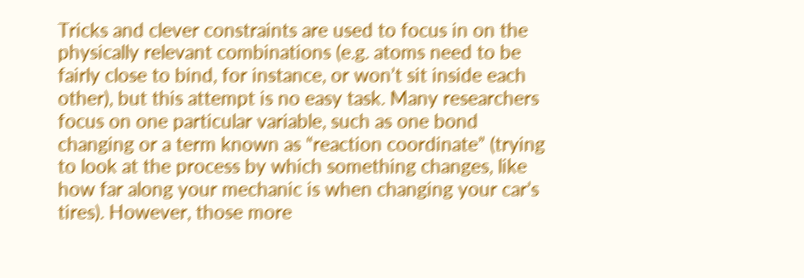Tricks and clever constraints are used to focus in on the physically relevant combinations (e.g. atoms need to be fairly close to bind, for instance, or won’t sit inside each other), but this attempt is no easy task. Many researchers focus on one particular variable, such as one bond changing or a term known as “reaction coordinate” (trying to look at the process by which something changes, like how far along your mechanic is when changing your car’s tires). However, those more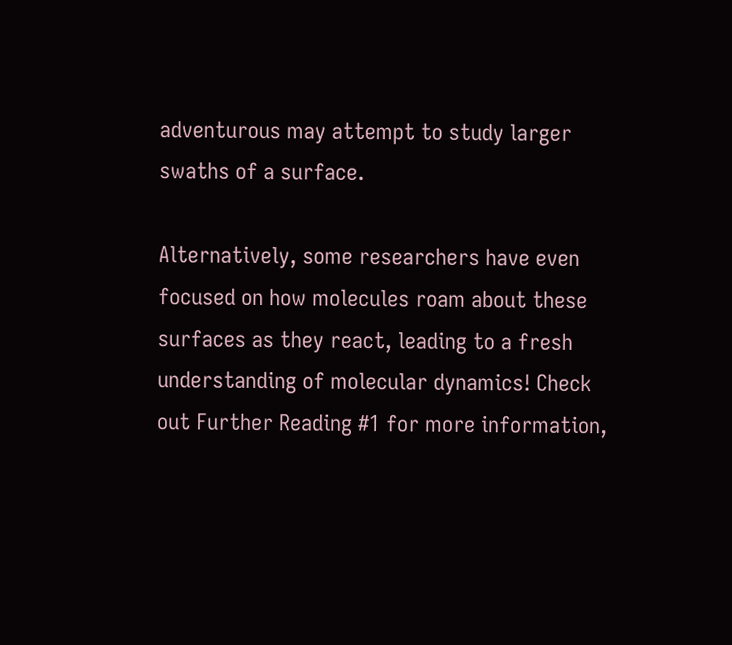adventurous may attempt to study larger swaths of a surface.

Alternatively, some researchers have even focused on how molecules roam about these surfaces as they react, leading to a fresh understanding of molecular dynamics! Check out Further Reading #1 for more information,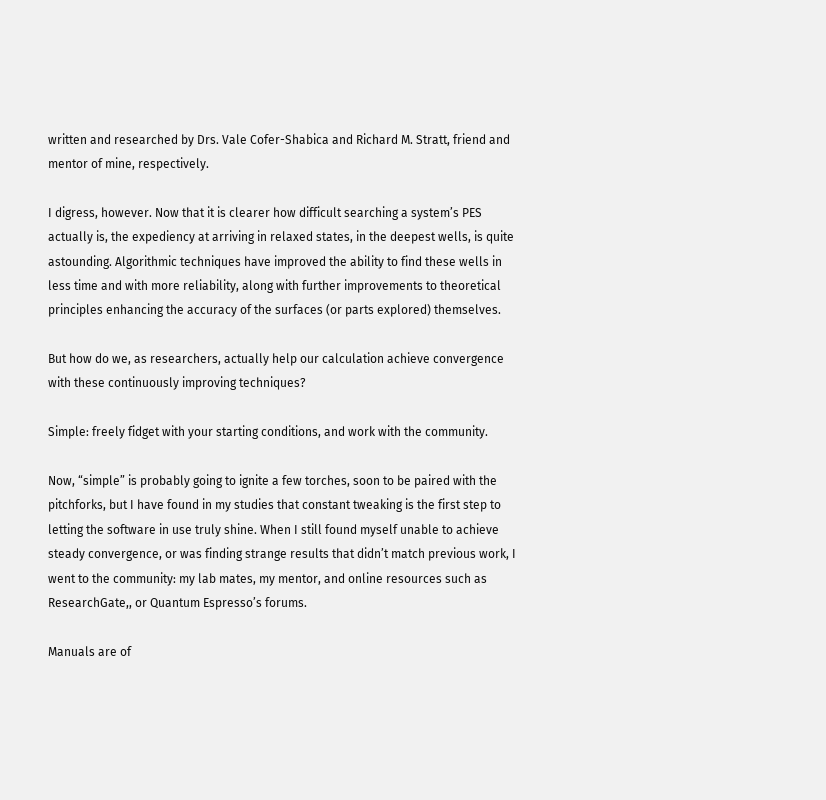written and researched by Drs. Vale Cofer-Shabica and Richard M. Stratt, friend and mentor of mine, respectively.

I digress, however. Now that it is clearer how difficult searching a system’s PES actually is, the expediency at arriving in relaxed states, in the deepest wells, is quite astounding. Algorithmic techniques have improved the ability to find these wells in less time and with more reliability, along with further improvements to theoretical principles enhancing the accuracy of the surfaces (or parts explored) themselves.

But how do we, as researchers, actually help our calculation achieve convergence with these continuously improving techniques?

Simple: freely fidget with your starting conditions, and work with the community.

Now, “simple” is probably going to ignite a few torches, soon to be paired with the pitchforks, but I have found in my studies that constant tweaking is the first step to letting the software in use truly shine. When I still found myself unable to achieve steady convergence, or was finding strange results that didn’t match previous work, I went to the community: my lab mates, my mentor, and online resources such as ResearchGate,, or Quantum Espresso’s forums.

Manuals are of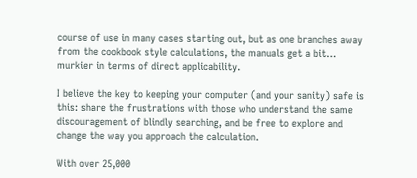course of use in many cases starting out, but as one branches away from the cookbook style calculations, the manuals get a bit… murkier in terms of direct applicability.

I believe the key to keeping your computer (and your sanity) safe is this: share the frustrations with those who understand the same discouragement of blindly searching, and be free to explore and change the way you approach the calculation.

With over 25,000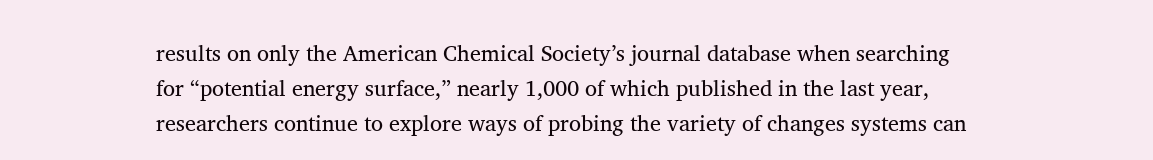results on only the American Chemical Society’s journal database when searching for “potential energy surface,” nearly 1,000 of which published in the last year, researchers continue to explore ways of probing the variety of changes systems can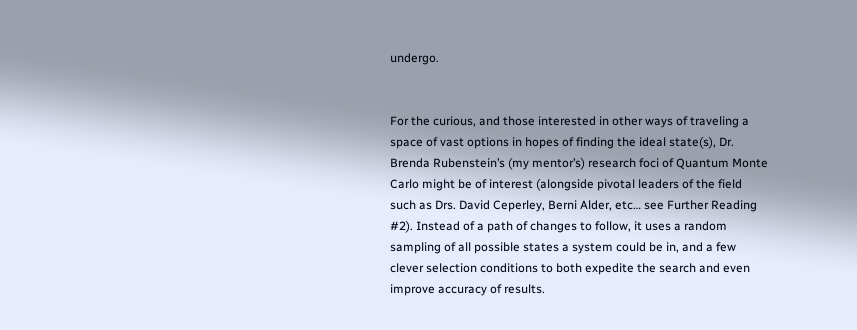undergo.


For the curious, and those interested in other ways of traveling a space of vast options in hopes of finding the ideal state(s), Dr. Brenda Rubenstein’s (my mentor’s) research foci of Quantum Monte Carlo might be of interest (alongside pivotal leaders of the field such as Drs. David Ceperley, Berni Alder, etc… see Further Reading #2). Instead of a path of changes to follow, it uses a random sampling of all possible states a system could be in, and a few clever selection conditions to both expedite the search and even improve accuracy of results.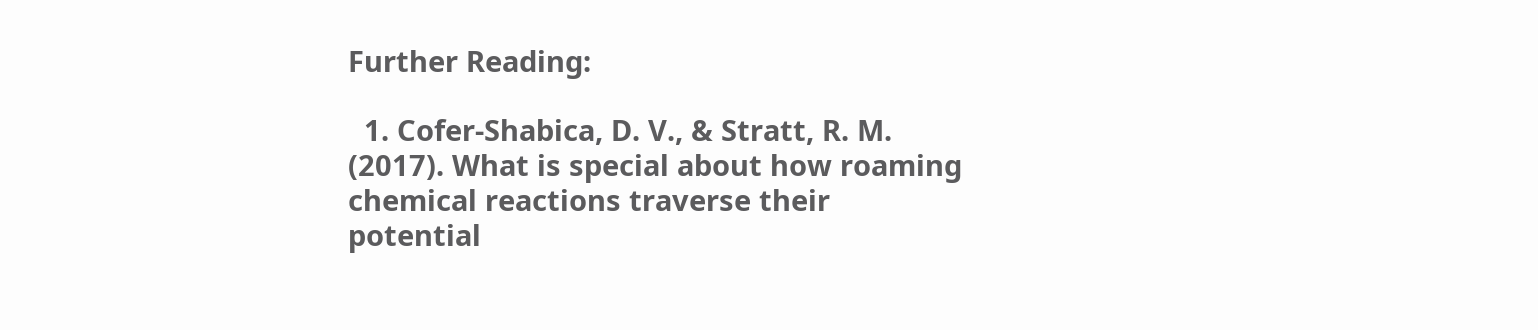Further Reading:

  1. Cofer-Shabica, D. V., & Stratt, R. M. (2017). What is special about how roaming chemical reactions traverse their potential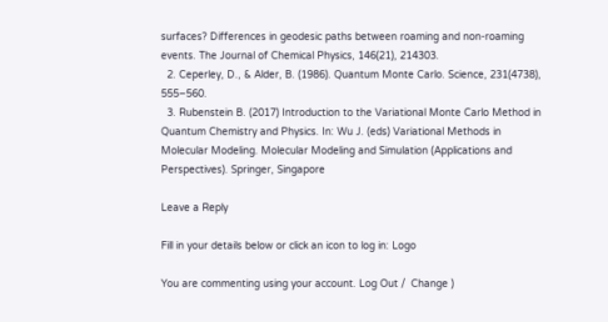surfaces? Differences in geodesic paths between roaming and non-roaming events. The Journal of Chemical Physics, 146(21), 214303.
  2. Ceperley, D., & Alder, B. (1986). Quantum Monte Carlo. Science, 231(4738), 555–560.
  3. Rubenstein B. (2017) Introduction to the Variational Monte Carlo Method in Quantum Chemistry and Physics. In: Wu J. (eds) Variational Methods in Molecular Modeling. Molecular Modeling and Simulation (Applications and Perspectives). Springer, Singapore

Leave a Reply

Fill in your details below or click an icon to log in: Logo

You are commenting using your account. Log Out /  Change )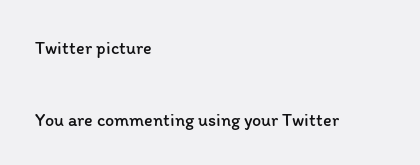Twitter picture

You are commenting using your Twitter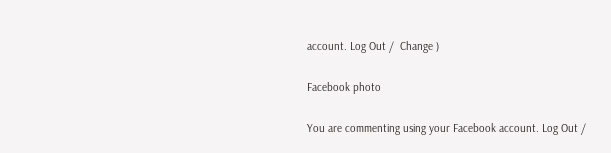account. Log Out /  Change )

Facebook photo

You are commenting using your Facebook account. Log Out /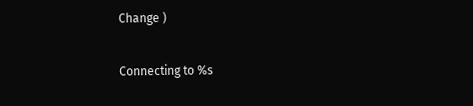Change )

Connecting to %s